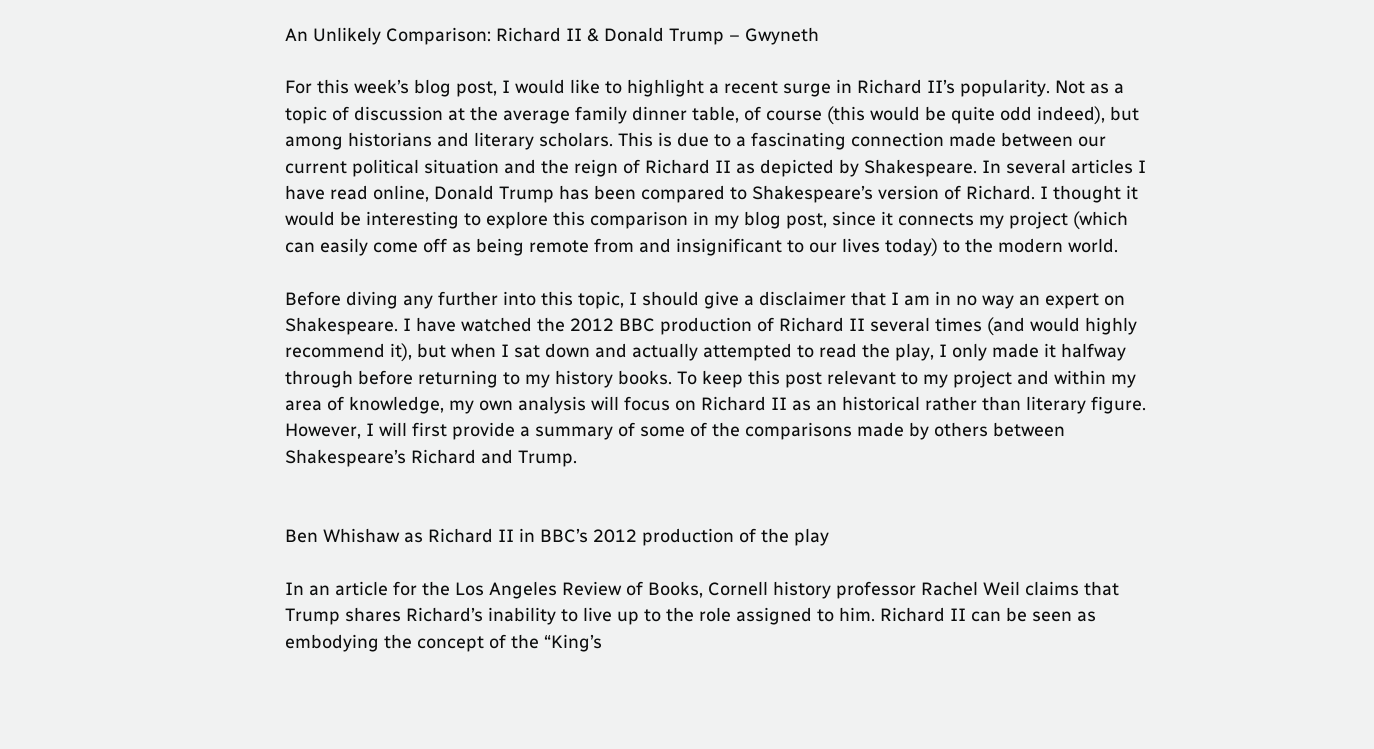An Unlikely Comparison: Richard II & Donald Trump – Gwyneth

For this week’s blog post, I would like to highlight a recent surge in Richard II’s popularity. Not as a topic of discussion at the average family dinner table, of course (this would be quite odd indeed), but among historians and literary scholars. This is due to a fascinating connection made between our current political situation and the reign of Richard II as depicted by Shakespeare. In several articles I have read online, Donald Trump has been compared to Shakespeare’s version of Richard. I thought it would be interesting to explore this comparison in my blog post, since it connects my project (which can easily come off as being remote from and insignificant to our lives today) to the modern world.

Before diving any further into this topic, I should give a disclaimer that I am in no way an expert on Shakespeare. I have watched the 2012 BBC production of Richard II several times (and would highly recommend it), but when I sat down and actually attempted to read the play, I only made it halfway through before returning to my history books. To keep this post relevant to my project and within my area of knowledge, my own analysis will focus on Richard II as an historical rather than literary figure. However, I will first provide a summary of some of the comparisons made by others between Shakespeare’s Richard and Trump.


Ben Whishaw as Richard II in BBC’s 2012 production of the play

In an article for the Los Angeles Review of Books, Cornell history professor Rachel Weil claims that Trump shares Richard’s inability to live up to the role assigned to him. Richard II can be seen as embodying the concept of the “King’s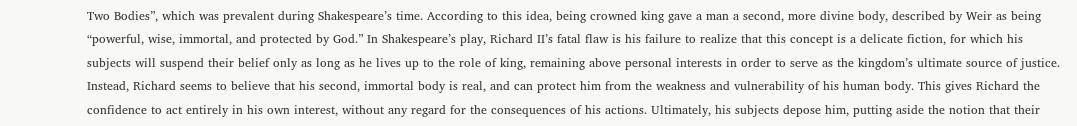Two Bodies”, which was prevalent during Shakespeare’s time. According to this idea, being crowned king gave a man a second, more divine body, described by Weir as being “powerful, wise, immortal, and protected by God.” In Shakespeare’s play, Richard II’s fatal flaw is his failure to realize that this concept is a delicate fiction, for which his subjects will suspend their belief only as long as he lives up to the role of king, remaining above personal interests in order to serve as the kingdom’s ultimate source of justice. Instead, Richard seems to believe that his second, immortal body is real, and can protect him from the weakness and vulnerability of his human body. This gives Richard the confidence to act entirely in his own interest, without any regard for the consequences of his actions. Ultimately, his subjects depose him, putting aside the notion that their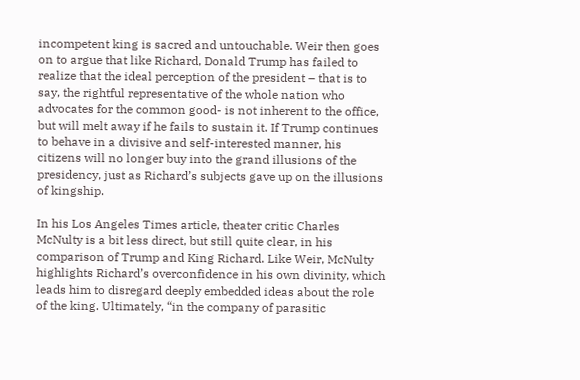incompetent king is sacred and untouchable. Weir then goes on to argue that like Richard, Donald Trump has failed to realize that the ideal perception of the president – that is to say, the rightful representative of the whole nation who advocates for the common good- is not inherent to the office, but will melt away if he fails to sustain it. If Trump continues to behave in a divisive and self-interested manner, his citizens will no longer buy into the grand illusions of the presidency, just as Richard’s subjects gave up on the illusions of kingship.

In his Los Angeles Times article, theater critic Charles McNulty is a bit less direct, but still quite clear, in his comparison of Trump and King Richard. Like Weir, McNulty highlights Richard’s overconfidence in his own divinity, which leads him to disregard deeply embedded ideas about the role of the king. Ultimately, “in the company of parasitic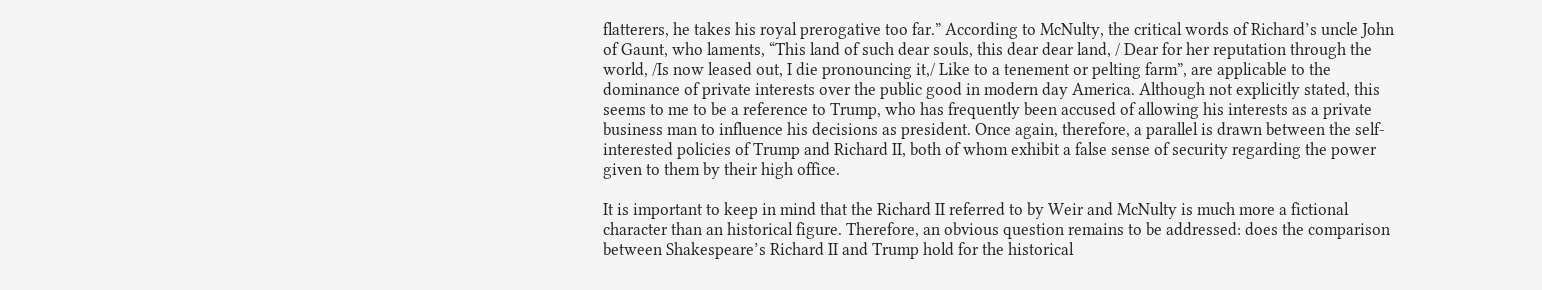flatterers, he takes his royal prerogative too far.” According to McNulty, the critical words of Richard’s uncle John of Gaunt, who laments, “This land of such dear souls, this dear dear land, / Dear for her reputation through the world, /Is now leased out, I die pronouncing it,/ Like to a tenement or pelting farm”, are applicable to the dominance of private interests over the public good in modern day America. Although not explicitly stated, this seems to me to be a reference to Trump, who has frequently been accused of allowing his interests as a private business man to influence his decisions as president. Once again, therefore, a parallel is drawn between the self-interested policies of Trump and Richard II, both of whom exhibit a false sense of security regarding the power given to them by their high office.

It is important to keep in mind that the Richard II referred to by Weir and McNulty is much more a fictional character than an historical figure. Therefore, an obvious question remains to be addressed: does the comparison between Shakespeare’s Richard II and Trump hold for the historical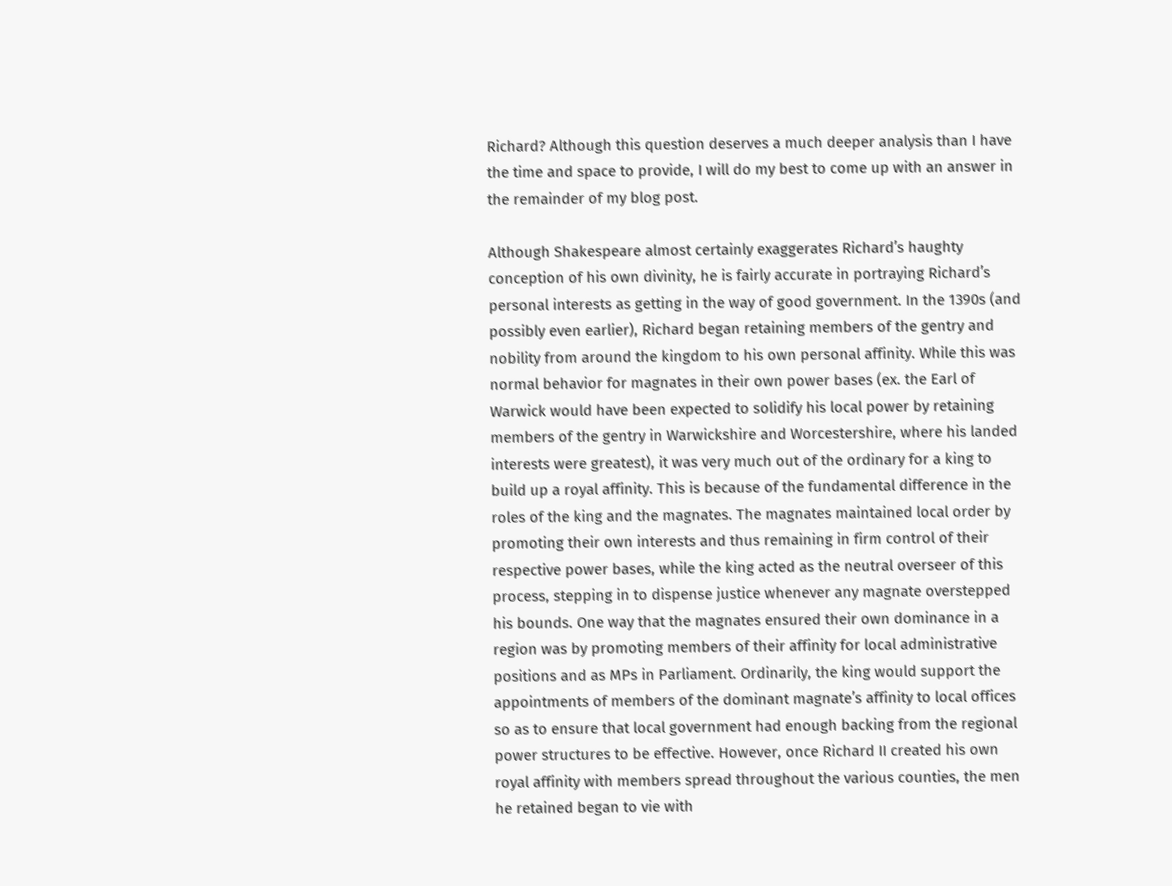Richard? Although this question deserves a much deeper analysis than I have the time and space to provide, I will do my best to come up with an answer in the remainder of my blog post.

Although Shakespeare almost certainly exaggerates Richard’s haughty conception of his own divinity, he is fairly accurate in portraying Richard’s personal interests as getting in the way of good government. In the 1390s (and possibly even earlier), Richard began retaining members of the gentry and nobility from around the kingdom to his own personal affinity. While this was normal behavior for magnates in their own power bases (ex. the Earl of Warwick would have been expected to solidify his local power by retaining members of the gentry in Warwickshire and Worcestershire, where his landed interests were greatest), it was very much out of the ordinary for a king to build up a royal affinity. This is because of the fundamental difference in the roles of the king and the magnates. The magnates maintained local order by promoting their own interests and thus remaining in firm control of their respective power bases, while the king acted as the neutral overseer of this process, stepping in to dispense justice whenever any magnate overstepped his bounds. One way that the magnates ensured their own dominance in a region was by promoting members of their affinity for local administrative positions and as MPs in Parliament. Ordinarily, the king would support the appointments of members of the dominant magnate’s affinity to local offices so as to ensure that local government had enough backing from the regional power structures to be effective. However, once Richard II created his own royal affinity with members spread throughout the various counties, the men he retained began to vie with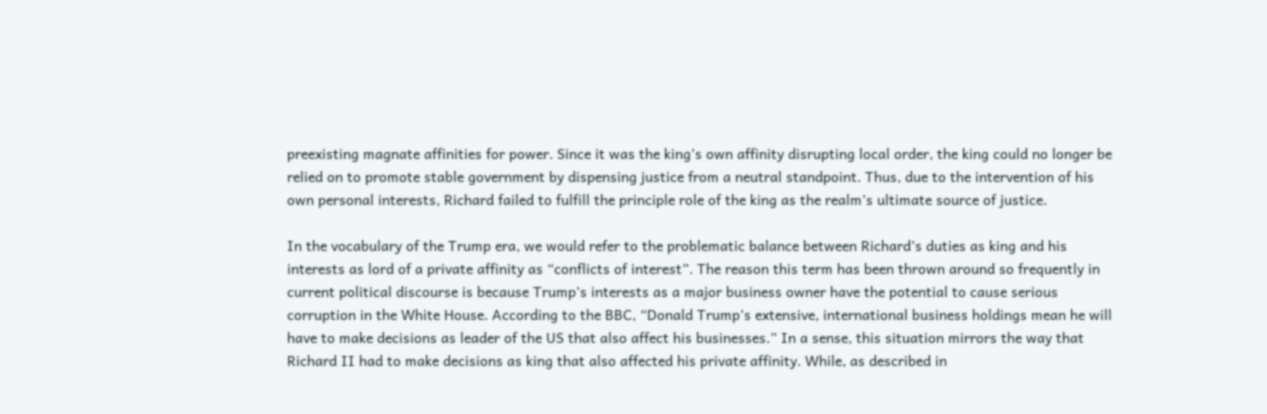preexisting magnate affinities for power. Since it was the king’s own affinity disrupting local order, the king could no longer be relied on to promote stable government by dispensing justice from a neutral standpoint. Thus, due to the intervention of his own personal interests, Richard failed to fulfill the principle role of the king as the realm’s ultimate source of justice.

In the vocabulary of the Trump era, we would refer to the problematic balance between Richard’s duties as king and his interests as lord of a private affinity as “conflicts of interest”. The reason this term has been thrown around so frequently in current political discourse is because Trump’s interests as a major business owner have the potential to cause serious corruption in the White House. According to the BBC, “Donald Trump’s extensive, international business holdings mean he will have to make decisions as leader of the US that also affect his businesses.” In a sense, this situation mirrors the way that Richard II had to make decisions as king that also affected his private affinity. While, as described in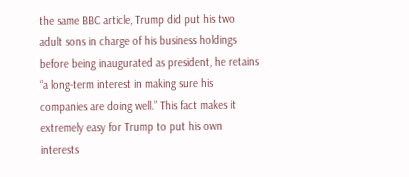the same BBC article, Trump did put his two adult sons in charge of his business holdings before being inaugurated as president, he retains “a long-term interest in making sure his companies are doing well.” This fact makes it extremely easy for Trump to put his own interests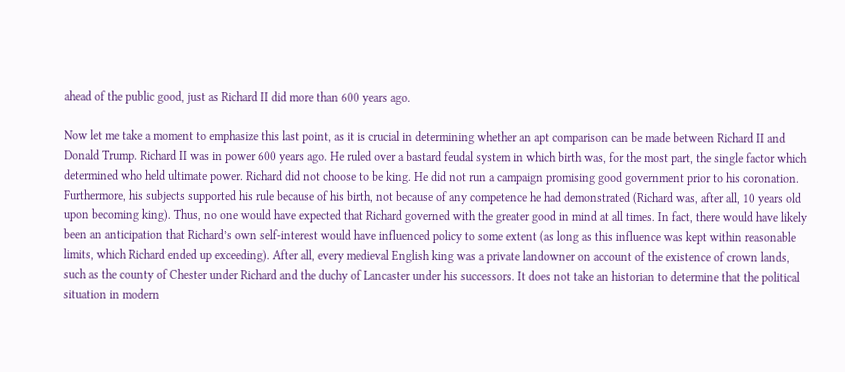ahead of the public good, just as Richard II did more than 600 years ago.

Now let me take a moment to emphasize this last point, as it is crucial in determining whether an apt comparison can be made between Richard II and Donald Trump. Richard II was in power 600 years ago. He ruled over a bastard feudal system in which birth was, for the most part, the single factor which determined who held ultimate power. Richard did not choose to be king. He did not run a campaign promising good government prior to his coronation. Furthermore, his subjects supported his rule because of his birth, not because of any competence he had demonstrated (Richard was, after all, 10 years old upon becoming king). Thus, no one would have expected that Richard governed with the greater good in mind at all times. In fact, there would have likely been an anticipation that Richard’s own self-interest would have influenced policy to some extent (as long as this influence was kept within reasonable limits, which Richard ended up exceeding). After all, every medieval English king was a private landowner on account of the existence of crown lands, such as the county of Chester under Richard and the duchy of Lancaster under his successors. It does not take an historian to determine that the political situation in modern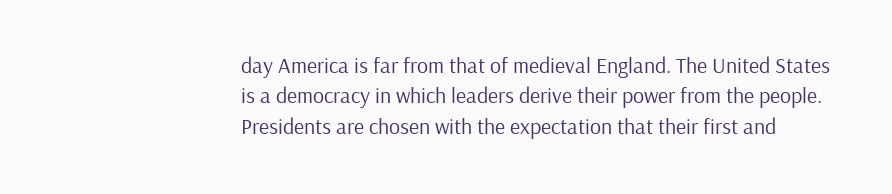day America is far from that of medieval England. The United States is a democracy in which leaders derive their power from the people. Presidents are chosen with the expectation that their first and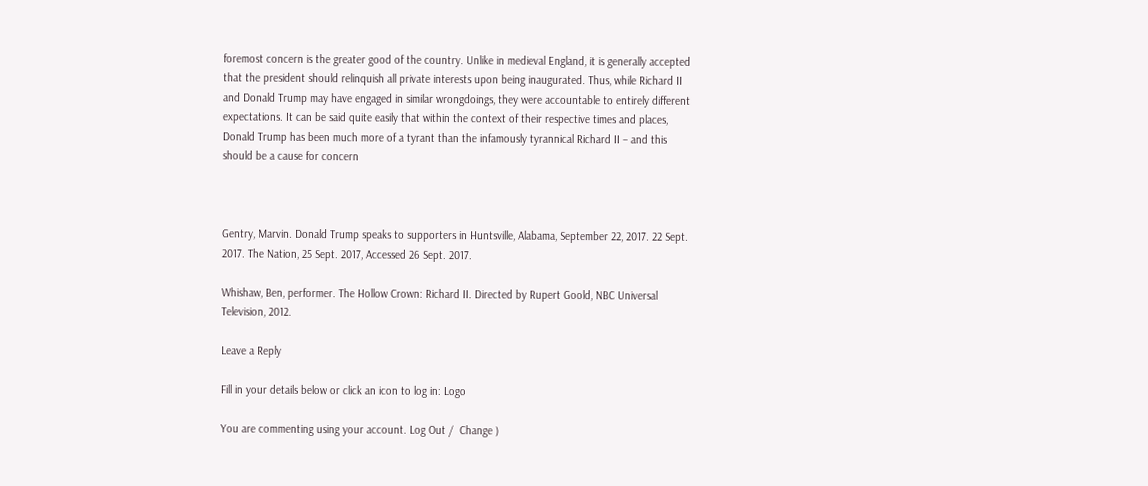foremost concern is the greater good of the country. Unlike in medieval England, it is generally accepted that the president should relinquish all private interests upon being inaugurated. Thus, while Richard II and Donald Trump may have engaged in similar wrongdoings, they were accountable to entirely different expectations. It can be said quite easily that within the context of their respective times and places, Donald Trump has been much more of a tyrant than the infamously tyrannical Richard II – and this should be a cause for concern



Gentry, Marvin. Donald Trump speaks to supporters in Huntsville, Alabama, September 22, 2017. 22 Sept. 2017. The Nation, 25 Sept. 2017, Accessed 26 Sept. 2017.

Whishaw, Ben, performer. The Hollow Crown: Richard II. Directed by Rupert Goold, NBC Universal Television, 2012.

Leave a Reply

Fill in your details below or click an icon to log in: Logo

You are commenting using your account. Log Out /  Change )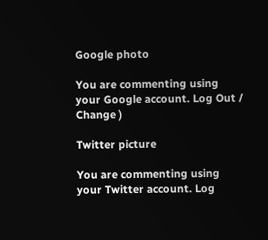Google photo

You are commenting using your Google account. Log Out /  Change )

Twitter picture

You are commenting using your Twitter account. Log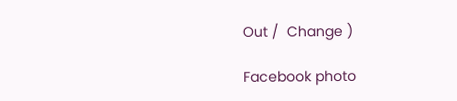Out /  Change )

Facebook photo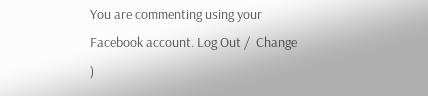You are commenting using your Facebook account. Log Out /  Change )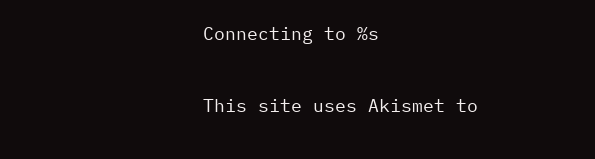Connecting to %s

This site uses Akismet to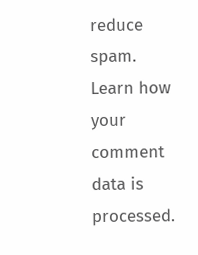reduce spam. Learn how your comment data is processed.